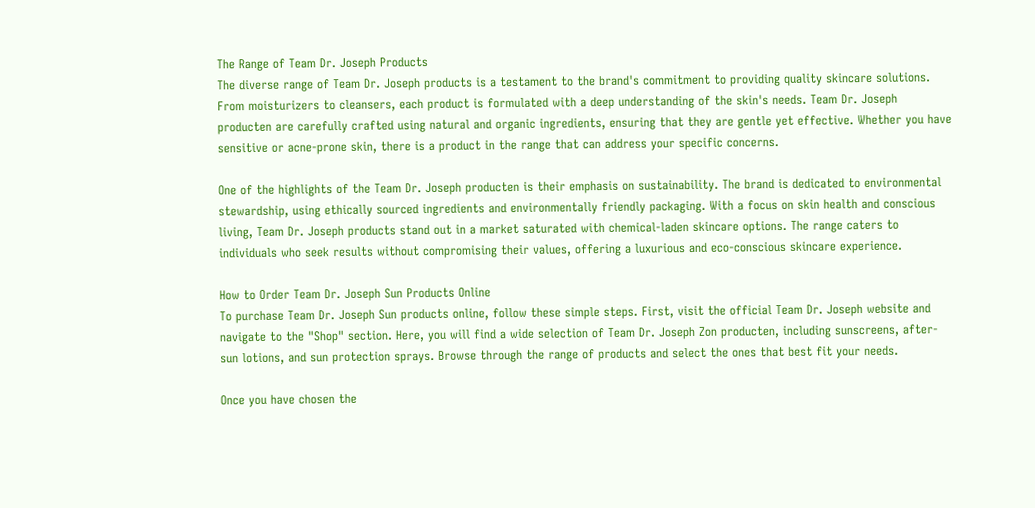The Range of Team Dr. Joseph Products
The diverse range of Team Dr. Joseph products is a testament to the brand's commitment to providing quality skincare solutions. From moisturizers to cleansers, each product is formulated with a deep understanding of the skin's needs. Team Dr. Joseph producten are carefully crafted using natural and organic ingredients, ensuring that they are gentle yet effective. Whether you have sensitive or acne-prone skin, there is a product in the range that can address your specific concerns.

One of the highlights of the Team Dr. Joseph producten is their emphasis on sustainability. The brand is dedicated to environmental stewardship, using ethically sourced ingredients and environmentally friendly packaging. With a focus on skin health and conscious living, Team Dr. Joseph products stand out in a market saturated with chemical-laden skincare options. The range caters to individuals who seek results without compromising their values, offering a luxurious and eco-conscious skincare experience.

How to Order Team Dr. Joseph Sun Products Online
To purchase Team Dr. Joseph Sun products online, follow these simple steps. First, visit the official Team Dr. Joseph website and navigate to the "Shop" section. Here, you will find a wide selection of Team Dr. Joseph Zon producten, including sunscreens, after-sun lotions, and sun protection sprays. Browse through the range of products and select the ones that best fit your needs.

Once you have chosen the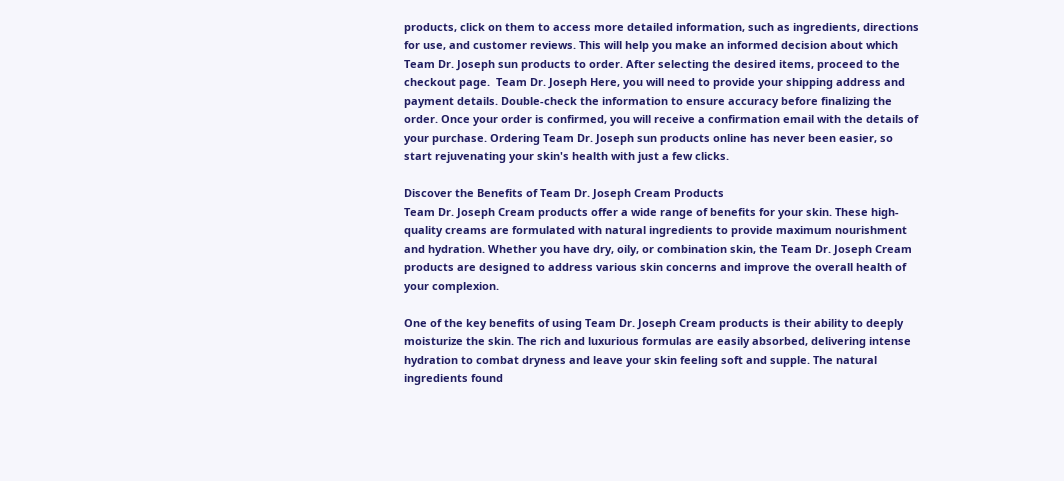products, click on them to access more detailed information, such as ingredients, directions for use, and customer reviews. This will help you make an informed decision about which Team Dr. Joseph sun products to order. After selecting the desired items, proceed to the checkout page.  Team Dr. Joseph Here, you will need to provide your shipping address and payment details. Double-check the information to ensure accuracy before finalizing the order. Once your order is confirmed, you will receive a confirmation email with the details of your purchase. Ordering Team Dr. Joseph sun products online has never been easier, so start rejuvenating your skin's health with just a few clicks.

Discover the Benefits of Team Dr. Joseph Cream Products
Team Dr. Joseph Cream products offer a wide range of benefits for your skin. These high-quality creams are formulated with natural ingredients to provide maximum nourishment and hydration. Whether you have dry, oily, or combination skin, the Team Dr. Joseph Cream products are designed to address various skin concerns and improve the overall health of your complexion.

One of the key benefits of using Team Dr. Joseph Cream products is their ability to deeply moisturize the skin. The rich and luxurious formulas are easily absorbed, delivering intense hydration to combat dryness and leave your skin feeling soft and supple. The natural ingredients found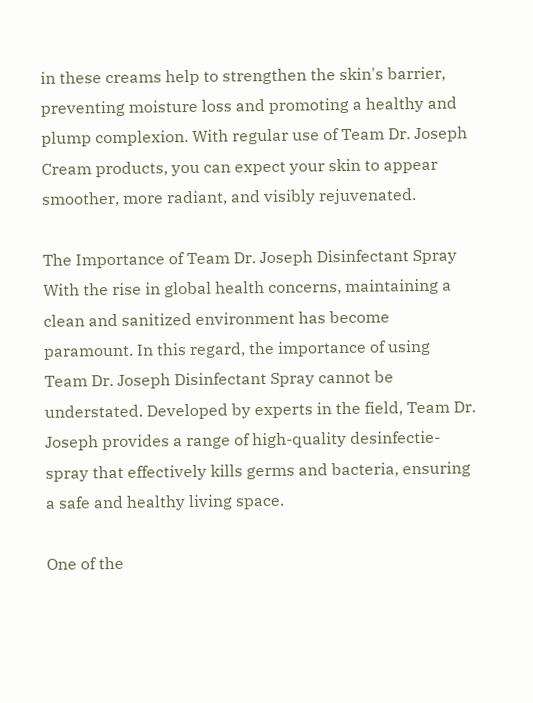in these creams help to strengthen the skin's barrier, preventing moisture loss and promoting a healthy and plump complexion. With regular use of Team Dr. Joseph Cream products, you can expect your skin to appear smoother, more radiant, and visibly rejuvenated.

The Importance of Team Dr. Joseph Disinfectant Spray
With the rise in global health concerns, maintaining a clean and sanitized environment has become paramount. In this regard, the importance of using Team Dr. Joseph Disinfectant Spray cannot be understated. Developed by experts in the field, Team Dr. Joseph provides a range of high-quality desinfectie-spray that effectively kills germs and bacteria, ensuring a safe and healthy living space.

One of the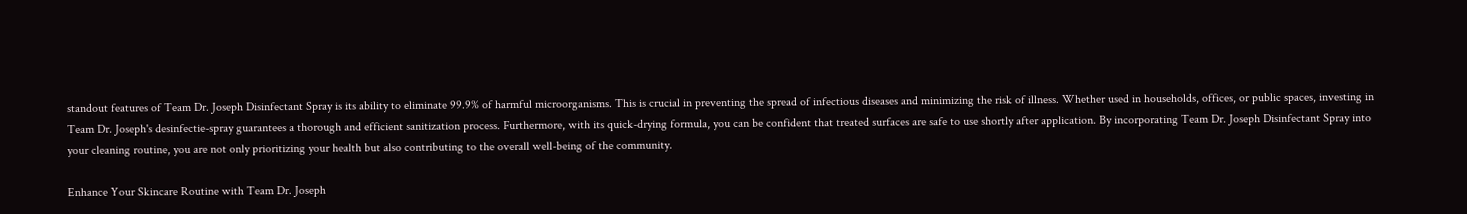standout features of Team Dr. Joseph Disinfectant Spray is its ability to eliminate 99.9% of harmful microorganisms. This is crucial in preventing the spread of infectious diseases and minimizing the risk of illness. Whether used in households, offices, or public spaces, investing in Team Dr. Joseph's desinfectie-spray guarantees a thorough and efficient sanitization process. Furthermore, with its quick-drying formula, you can be confident that treated surfaces are safe to use shortly after application. By incorporating Team Dr. Joseph Disinfectant Spray into your cleaning routine, you are not only prioritizing your health but also contributing to the overall well-being of the community.

Enhance Your Skincare Routine with Team Dr. Joseph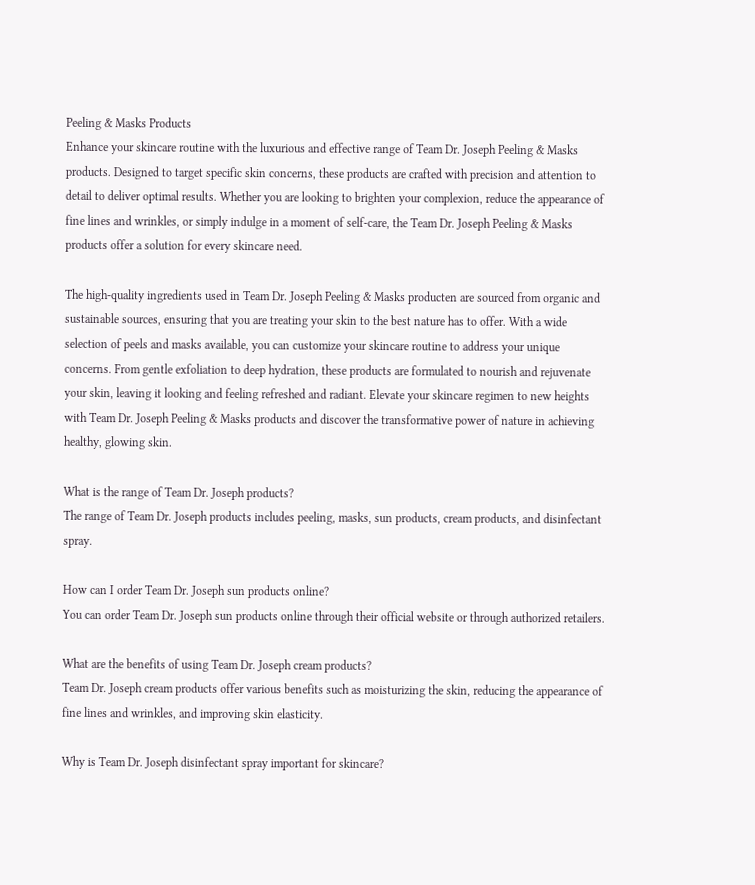Peeling & Masks Products
Enhance your skincare routine with the luxurious and effective range of Team Dr. Joseph Peeling & Masks products. Designed to target specific skin concerns, these products are crafted with precision and attention to detail to deliver optimal results. Whether you are looking to brighten your complexion, reduce the appearance of fine lines and wrinkles, or simply indulge in a moment of self-care, the Team Dr. Joseph Peeling & Masks products offer a solution for every skincare need.

The high-quality ingredients used in Team Dr. Joseph Peeling & Masks producten are sourced from organic and sustainable sources, ensuring that you are treating your skin to the best nature has to offer. With a wide selection of peels and masks available, you can customize your skincare routine to address your unique concerns. From gentle exfoliation to deep hydration, these products are formulated to nourish and rejuvenate your skin, leaving it looking and feeling refreshed and radiant. Elevate your skincare regimen to new heights with Team Dr. Joseph Peeling & Masks products and discover the transformative power of nature in achieving healthy, glowing skin.

What is the range of Team Dr. Joseph products?
The range of Team Dr. Joseph products includes peeling, masks, sun products, cream products, and disinfectant spray.

How can I order Team Dr. Joseph sun products online?
You can order Team Dr. Joseph sun products online through their official website or through authorized retailers.

What are the benefits of using Team Dr. Joseph cream products?
Team Dr. Joseph cream products offer various benefits such as moisturizing the skin, reducing the appearance of fine lines and wrinkles, and improving skin elasticity.

Why is Team Dr. Joseph disinfectant spray important for skincare?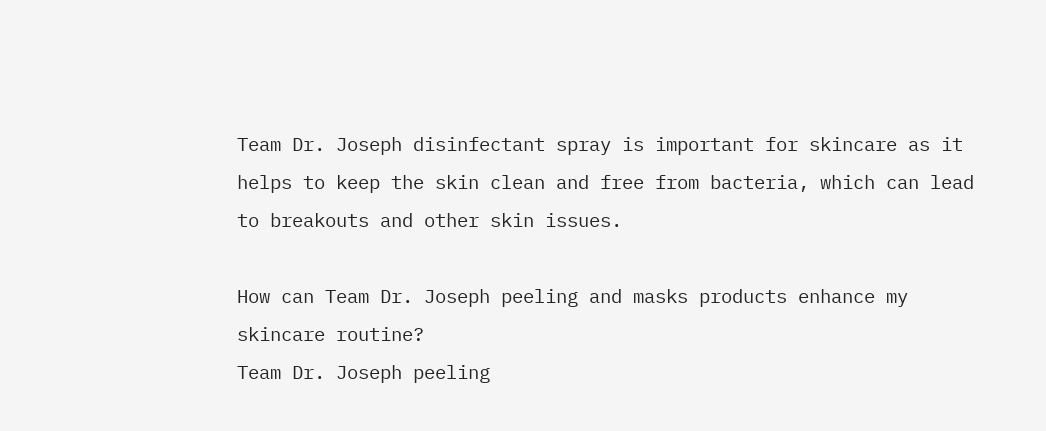Team Dr. Joseph disinfectant spray is important for skincare as it helps to keep the skin clean and free from bacteria, which can lead to breakouts and other skin issues.

How can Team Dr. Joseph peeling and masks products enhance my skincare routine?
Team Dr. Joseph peeling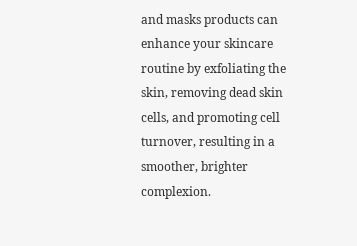and masks products can enhance your skincare routine by exfoliating the skin, removing dead skin cells, and promoting cell turnover, resulting in a smoother, brighter complexion.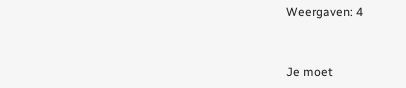Weergaven: 4


Je moet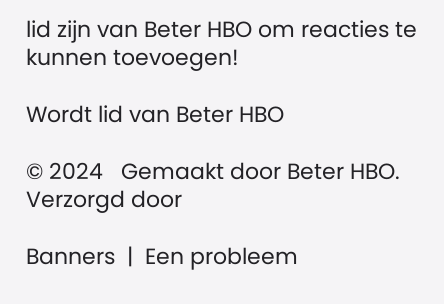lid zijn van Beter HBO om reacties te kunnen toevoegen!

Wordt lid van Beter HBO

© 2024   Gemaakt door Beter HBO.   Verzorgd door

Banners  |  Een probleem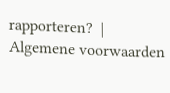rapporteren?  |  Algemene voorwaarden